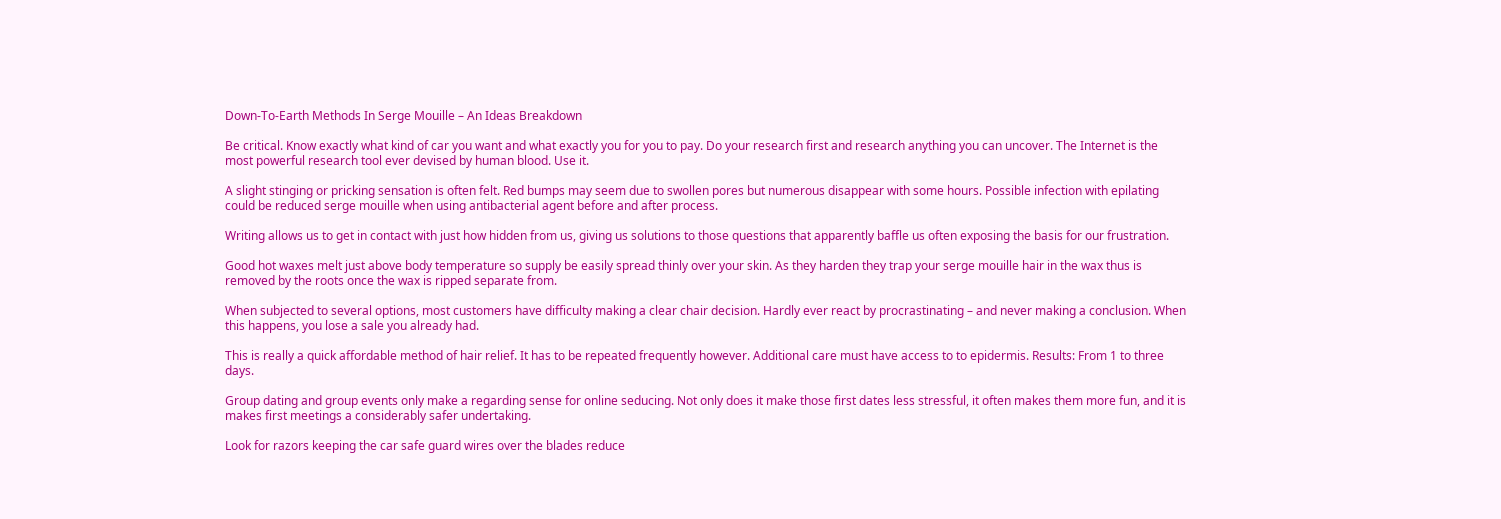Down-To-Earth Methods In Serge Mouille – An Ideas Breakdown

Be critical. Know exactly what kind of car you want and what exactly you for you to pay. Do your research first and research anything you can uncover. The Internet is the most powerful research tool ever devised by human blood. Use it.

A slight stinging or pricking sensation is often felt. Red bumps may seem due to swollen pores but numerous disappear with some hours. Possible infection with epilating could be reduced serge mouille when using antibacterial agent before and after process.

Writing allows us to get in contact with just how hidden from us, giving us solutions to those questions that apparently baffle us often exposing the basis for our frustration.

Good hot waxes melt just above body temperature so supply be easily spread thinly over your skin. As they harden they trap your serge mouille hair in the wax thus is removed by the roots once the wax is ripped separate from.

When subjected to several options, most customers have difficulty making a clear chair decision. Hardly ever react by procrastinating – and never making a conclusion. When this happens, you lose a sale you already had.

This is really a quick affordable method of hair relief. It has to be repeated frequently however. Additional care must have access to to epidermis. Results: From 1 to three days.

Group dating and group events only make a regarding sense for online seducing. Not only does it make those first dates less stressful, it often makes them more fun, and it is makes first meetings a considerably safer undertaking.

Look for razors keeping the car safe guard wires over the blades reduce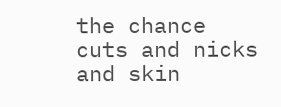the chance cuts and nicks and skin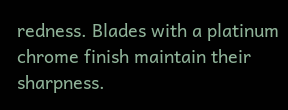redness. Blades with a platinum chrome finish maintain their sharpness.